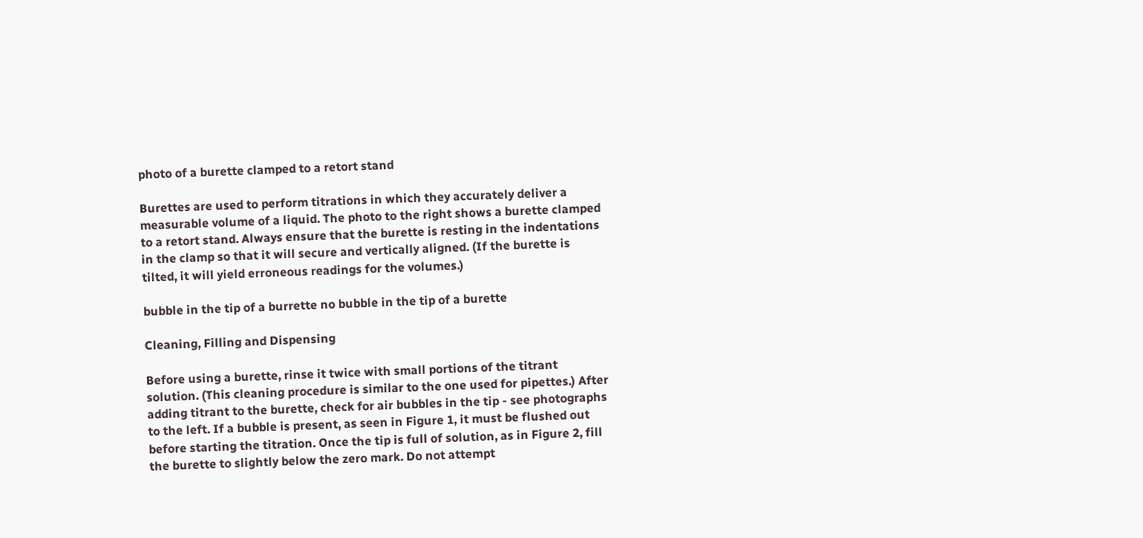photo of a burette clamped to a retort stand

Burettes are used to perform titrations in which they accurately deliver a measurable volume of a liquid. The photo to the right shows a burette clamped to a retort stand. Always ensure that the burette is resting in the indentations in the clamp so that it will secure and vertically aligned. (If the burette is tilted, it will yield erroneous readings for the volumes.)

bubble in the tip of a burrette no bubble in the tip of a burette

Cleaning, Filling and Dispensing

Before using a burette, rinse it twice with small portions of the titrant solution. (This cleaning procedure is similar to the one used for pipettes.) After adding titrant to the burette, check for air bubbles in the tip - see photographs to the left. If a bubble is present, as seen in Figure 1, it must be flushed out before starting the titration. Once the tip is full of solution, as in Figure 2, fill the burette to slightly below the zero mark. Do not attempt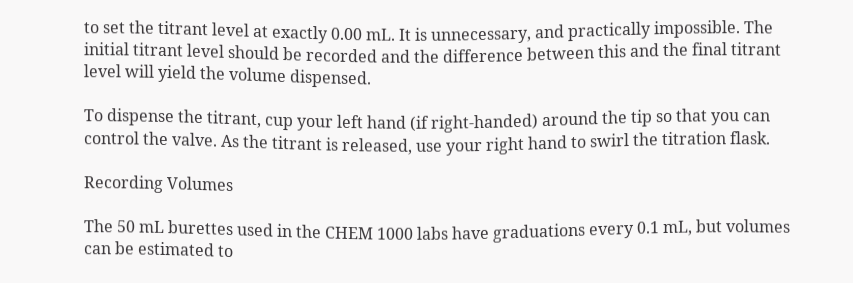to set the titrant level at exactly 0.00 mL. It is unnecessary, and practically impossible. The initial titrant level should be recorded and the difference between this and the final titrant level will yield the volume dispensed.

To dispense the titrant, cup your left hand (if right-handed) around the tip so that you can control the valve. As the titrant is released, use your right hand to swirl the titration flask.

Recording Volumes

The 50 mL burettes used in the CHEM 1000 labs have graduations every 0.1 mL, but volumes can be estimated to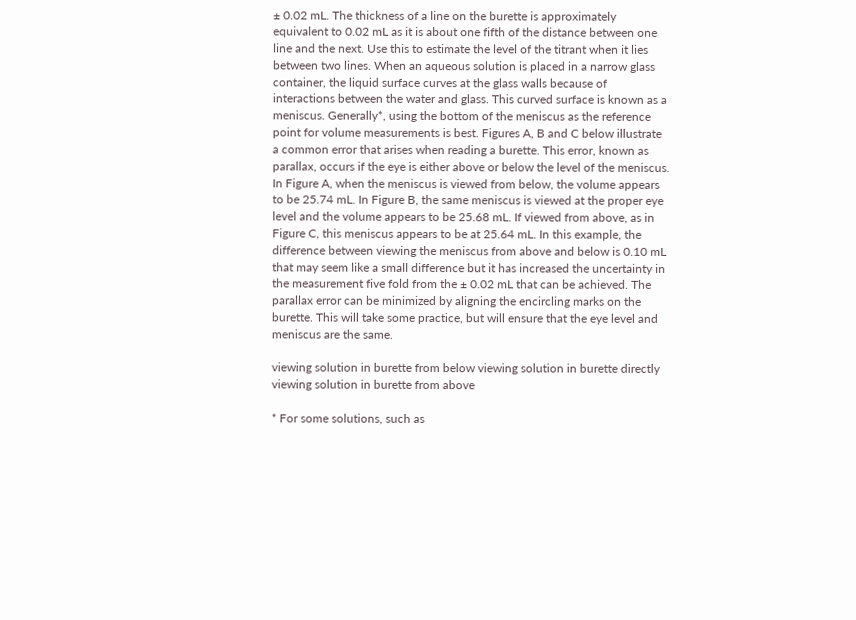± 0.02 mL. The thickness of a line on the burette is approximately equivalent to 0.02 mL as it is about one fifth of the distance between one line and the next. Use this to estimate the level of the titrant when it lies between two lines. When an aqueous solution is placed in a narrow glass container, the liquid surface curves at the glass walls because of interactions between the water and glass. This curved surface is known as a meniscus. Generally*, using the bottom of the meniscus as the reference point for volume measurements is best. Figures A, B and C below illustrate a common error that arises when reading a burette. This error, known as parallax, occurs if the eye is either above or below the level of the meniscus. In Figure A, when the meniscus is viewed from below, the volume appears to be 25.74 mL. In Figure B, the same meniscus is viewed at the proper eye level and the volume appears to be 25.68 mL. If viewed from above, as in Figure C, this meniscus appears to be at 25.64 mL. In this example, the difference between viewing the meniscus from above and below is 0.10 mL that may seem like a small difference but it has increased the uncertainty in the measurement five fold from the ± 0.02 mL that can be achieved. The parallax error can be minimized by aligning the encircling marks on the burette. This will take some practice, but will ensure that the eye level and meniscus are the same.

viewing solution in burette from below viewing solution in burette directly viewing solution in burette from above

* For some solutions, such as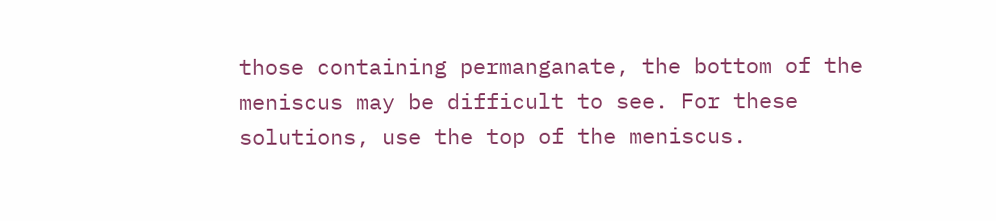those containing permanganate, the bottom of the meniscus may be difficult to see. For these solutions, use the top of the meniscus.